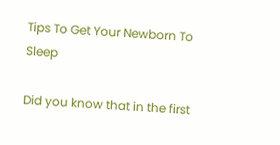Tips To Get Your Newborn To Sleep

Did you know that in the first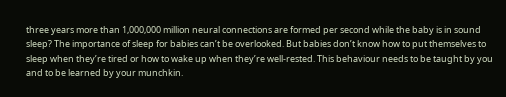three years more than 1,000,000 million neural connections are formed per second while the baby is in sound sleep? The importance of sleep for babies can’t be overlooked. But babies don’t know how to put themselves to sleep when they’re tired or how to wake up when they’re well-rested. This behaviour needs to be taught by you and to be learned by your munchkin.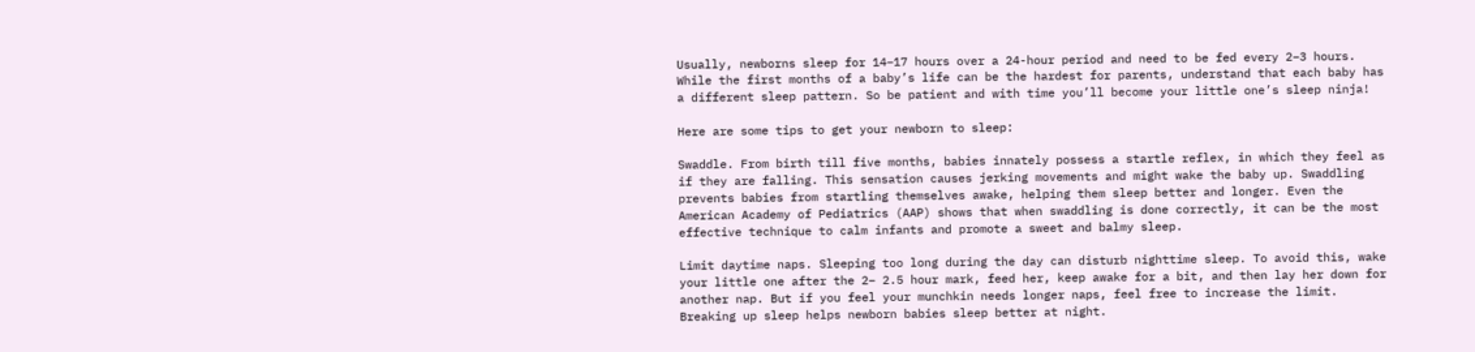Usually, newborns sleep for 14–17 hours over a 24-hour period and need to be fed every 2–3 hours. While the first months of a baby’s life can be the hardest for parents, understand that each baby has a different sleep pattern. So be patient and with time you’ll become your little one’s sleep ninja!

Here are some tips to get your newborn to sleep:

Swaddle. From birth till five months, babies innately possess a startle reflex, in which they feel as if they are falling. This sensation causes jerking movements and might wake the baby up. Swaddling prevents babies from startling themselves awake, helping them sleep better and longer. Even the American Academy of Pediatrics (AAP) shows that when swaddling is done correctly, it can be the most effective technique to calm infants and promote a sweet and balmy sleep.

Limit daytime naps. Sleeping too long during the day can disturb nighttime sleep. To avoid this, wake your little one after the 2– 2.5 hour mark, feed her, keep awake for a bit, and then lay her down for another nap. But if you feel your munchkin needs longer naps, feel free to increase the limit. Breaking up sleep helps newborn babies sleep better at night.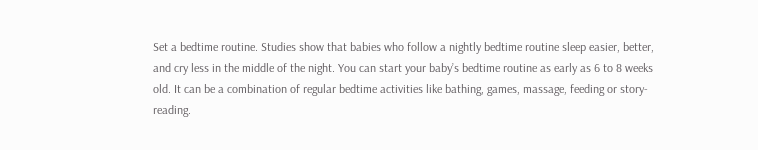Set a bedtime routine. Studies show that babies who follow a nightly bedtime routine sleep easier, better, and cry less in the middle of the night. You can start your baby’s bedtime routine as early as 6 to 8 weeks old. It can be a combination of regular bedtime activities like bathing, games, massage, feeding or story-reading.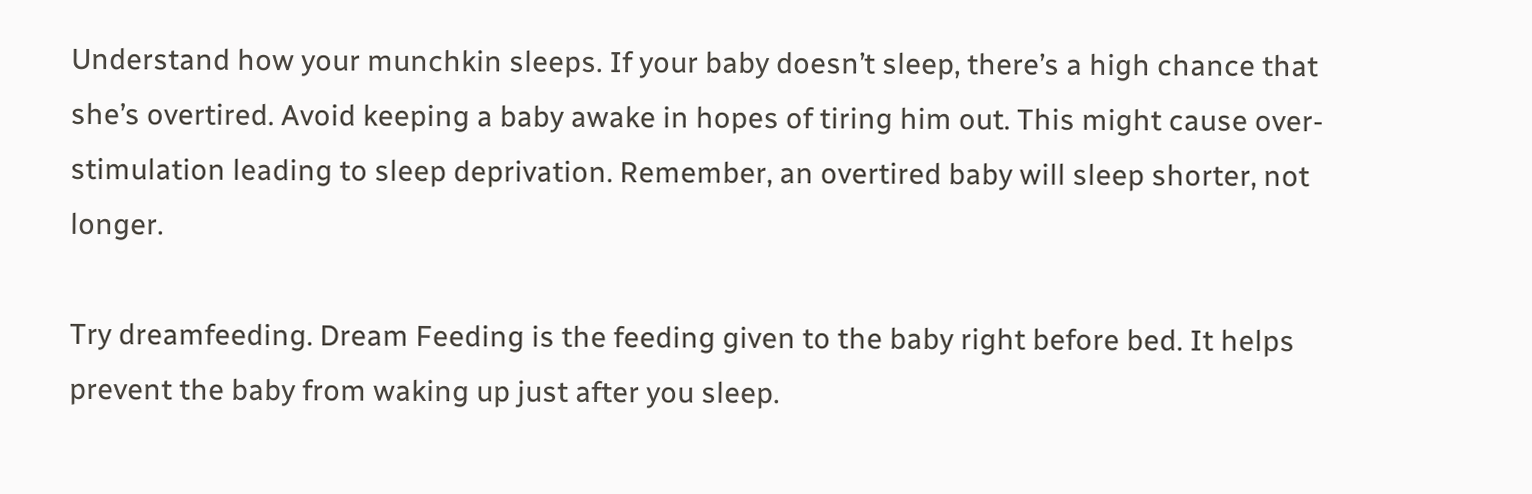Understand how your munchkin sleeps. If your baby doesn’t sleep, there’s a high chance that she’s overtired. Avoid keeping a baby awake in hopes of tiring him out. This might cause over-stimulation leading to sleep deprivation. Remember, an overtired baby will sleep shorter, not longer.

Try dreamfeeding. Dream Feeding is the feeding given to the baby right before bed. It helps prevent the baby from waking up just after you sleep.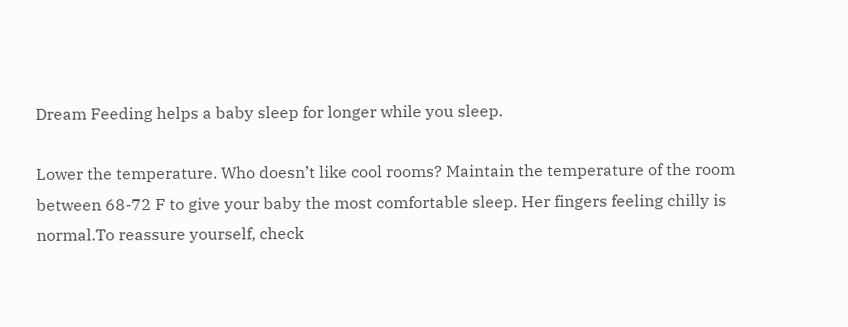Dream Feeding helps a baby sleep for longer while you sleep.

Lower the temperature. Who doesn’t like cool rooms? Maintain the temperature of the room between 68-72 F to give your baby the most comfortable sleep. Her fingers feeling chilly is normal.To reassure yourself, check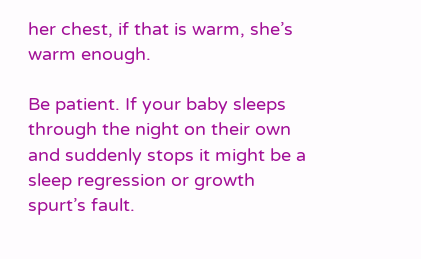her chest, if that is warm, she’s warm enough.

Be patient. If your baby sleeps through the night on their own and suddenly stops it might be a sleep regression or growth spurt’s fault.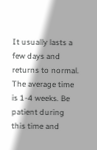It usually lasts a few days and returns to normal.  The average time is 1-4 weeks. Be patient during this time and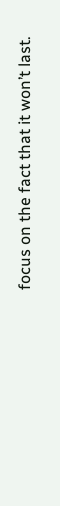focus on the fact that it won’t last.